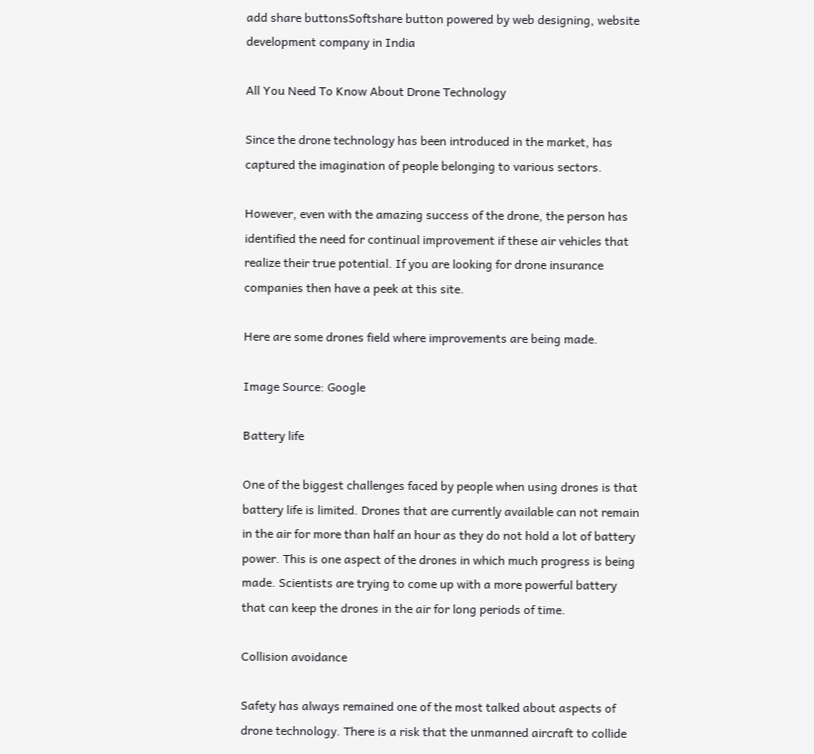add share buttonsSoftshare button powered by web designing, website development company in India

All You Need To Know About Drone Technology

Since the drone technology has been introduced in the market, has captured the imagination of people belonging to various sectors.

However, even with the amazing success of the drone, the person has identified the need for continual improvement if these air vehicles that realize their true potential. If you are looking for drone insurance companies then have a peek at this site.

Here are some drones field where improvements are being made.

Image Source: Google

Battery life

One of the biggest challenges faced by people when using drones is that battery life is limited. Drones that are currently available can not remain in the air for more than half an hour as they do not hold a lot of battery power. This is one aspect of the drones in which much progress is being made. Scientists are trying to come up with a more powerful battery that can keep the drones in the air for long periods of time.

Collision avoidance

Safety has always remained one of the most talked about aspects of drone technology. There is a risk that the unmanned aircraft to collide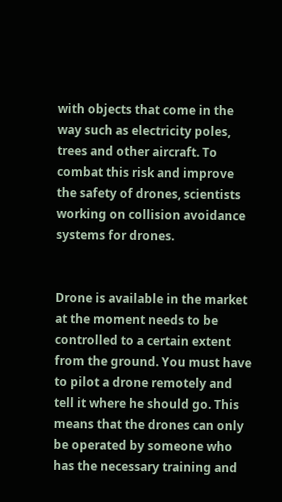with objects that come in the way such as electricity poles, trees and other aircraft. To combat this risk and improve the safety of drones, scientists working on collision avoidance systems for drones.


Drone is available in the market at the moment needs to be controlled to a certain extent from the ground. You must have to pilot a drone remotely and tell it where he should go. This means that the drones can only be operated by someone who has the necessary training and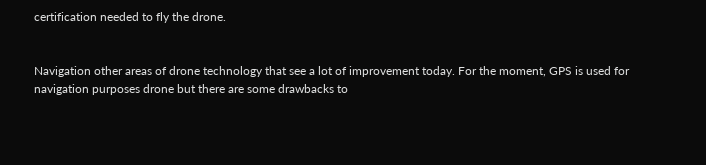certification needed to fly the drone.


Navigation other areas of drone technology that see a lot of improvement today. For the moment, GPS is used for navigation purposes drone but there are some drawbacks to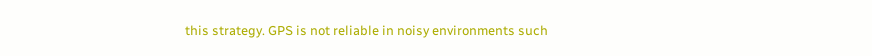this strategy. GPS is not reliable in noisy environments such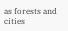as forests and cities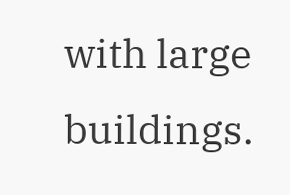with large buildings.